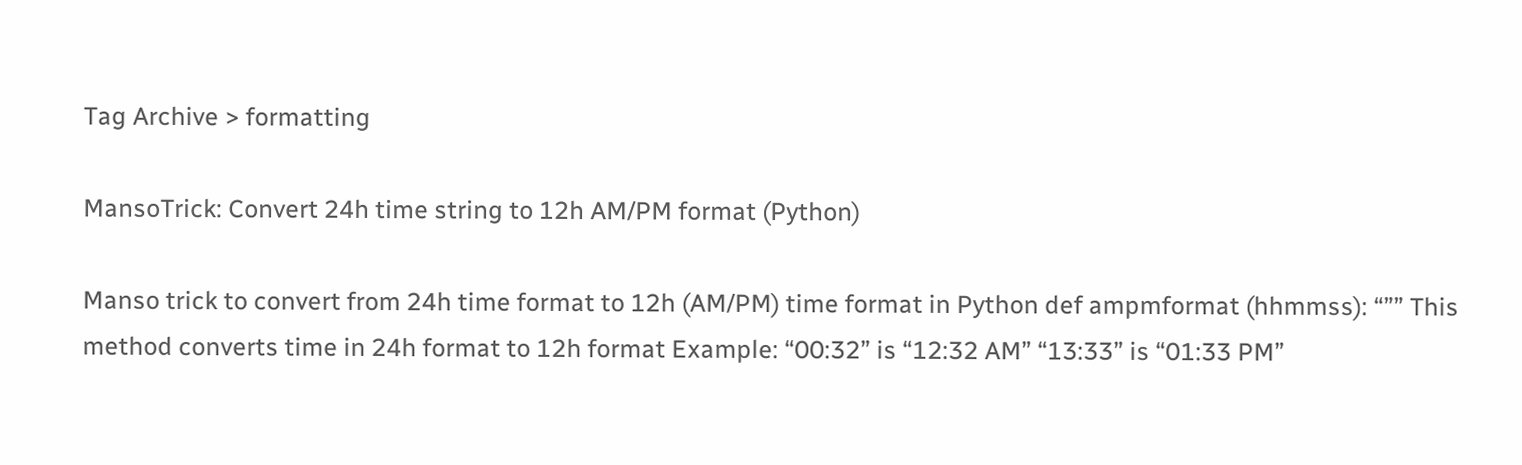Tag Archive > formatting

MansoTrick: Convert 24h time string to 12h AM/PM format (Python)

Manso trick to convert from 24h time format to 12h (AM/PM) time format in Python def ampmformat (hhmmss): “”” This method converts time in 24h format to 12h format Example: “00:32” is “12:32 AM” “13:33” is “01:33 PM”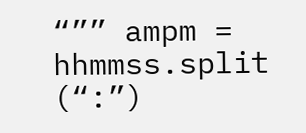“”” ampm = hhmmss.split (“:”)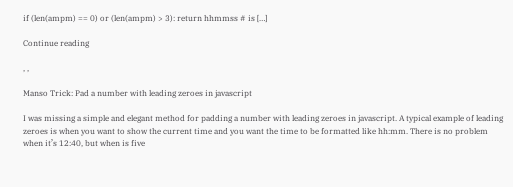if (len(ampm) == 0) or (len(ampm) > 3): return hhmmss # is […]

Continue reading

, ,

Manso Trick: Pad a number with leading zeroes in javascript

I was missing a simple and elegant method for padding a number with leading zeroes in javascript. A typical example of leading zeroes is when you want to show the current time and you want the time to be formatted like hh:mm. There is no problem when it’s 12:40, but when is five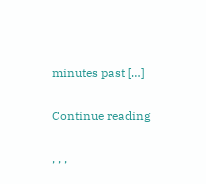minutes past […]

Continue reading

, , ,